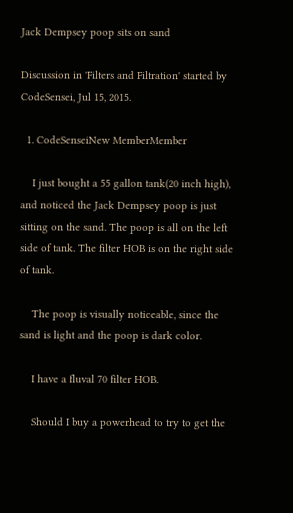Jack Dempsey poop sits on sand

Discussion in 'Filters and Filtration' started by CodeSensei, Jul 15, 2015.

  1. CodeSenseiNew MemberMember

    I just bought a 55 gallon tank(20 inch high), and noticed the Jack Dempsey poop is just sitting on the sand. The poop is all on the left side of tank. The filter HOB is on the right side of tank.

    The poop is visually noticeable, since the sand is light and the poop is dark color.

    I have a fluval 70 filter HOB.

    Should I buy a powerhead to try to get the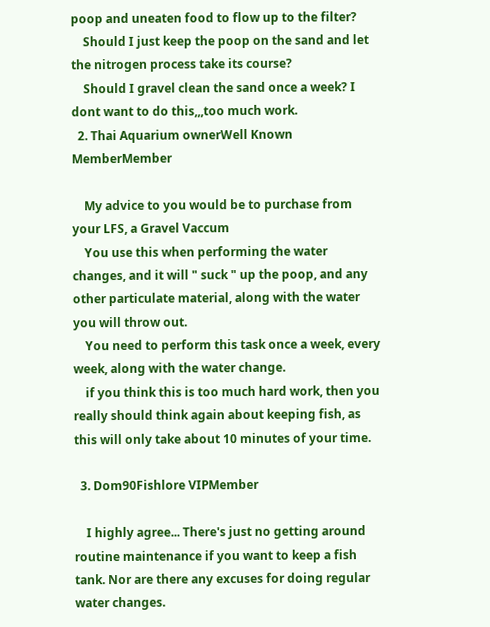poop and uneaten food to flow up to the filter?
    Should I just keep the poop on the sand and let the nitrogen process take its course?
    Should I gravel clean the sand once a week? I dont want to do this,,,too much work.
  2. Thai Aquarium ownerWell Known MemberMember

    My advice to you would be to purchase from your LFS, a Gravel Vaccum
    You use this when performing the water changes, and it will " suck " up the poop, and any other particulate material, along with the water you will throw out.
    You need to perform this task once a week, every week, along with the water change.
    if you think this is too much hard work, then you really should think again about keeping fish, as this will only take about 10 minutes of your time.

  3. Dom90Fishlore VIPMember

    I highly agree... There's just no getting around routine maintenance if you want to keep a fish tank. Nor are there any excuses for doing regular water changes.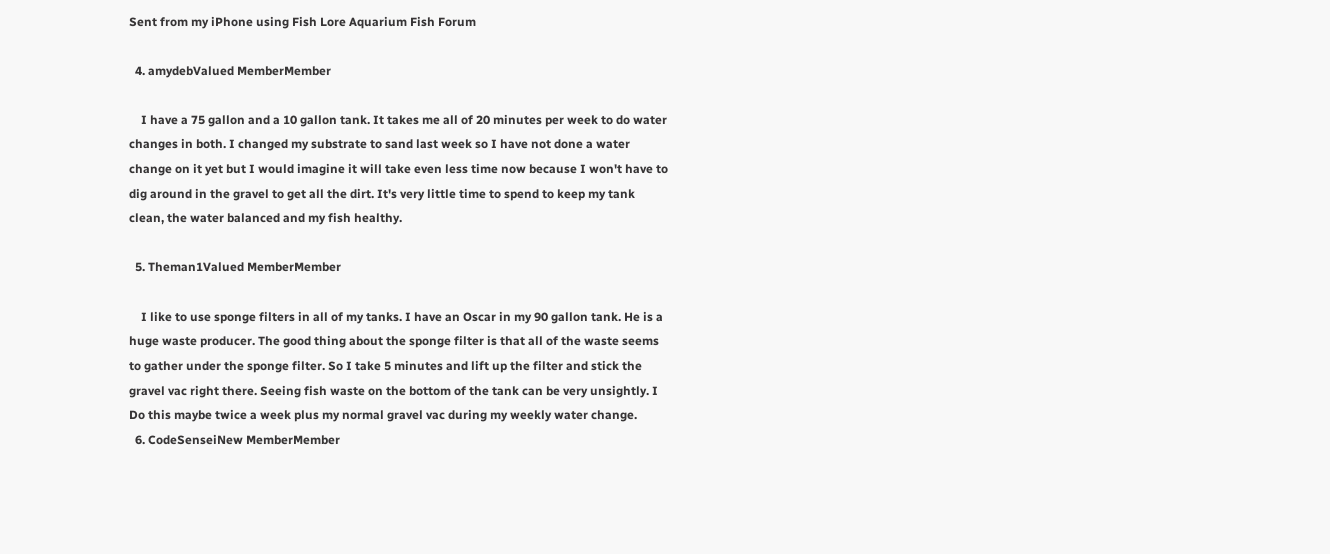Sent from my iPhone using Fish Lore Aquarium Fish Forum

  4. amydebValued MemberMember

    I have a 75 gallon and a 10 gallon tank. It takes me all of 20 minutes per week to do water changes in both. I changed my substrate to sand last week so I have not done a water change on it yet but I would imagine it will take even less time now because I won't have to dig around in the gravel to get all the dirt. It's very little time to spend to keep my tank clean, the water balanced and my fish healthy.

  5. Theman1Valued MemberMember

    I like to use sponge filters in all of my tanks. I have an Oscar in my 90 gallon tank. He is a huge waste producer. The good thing about the sponge filter is that all of the waste seems to gather under the sponge filter. So I take 5 minutes and lift up the filter and stick the gravel vac right there. Seeing fish waste on the bottom of the tank can be very unsightly. I Do this maybe twice a week plus my normal gravel vac during my weekly water change.
  6. CodeSenseiNew MemberMember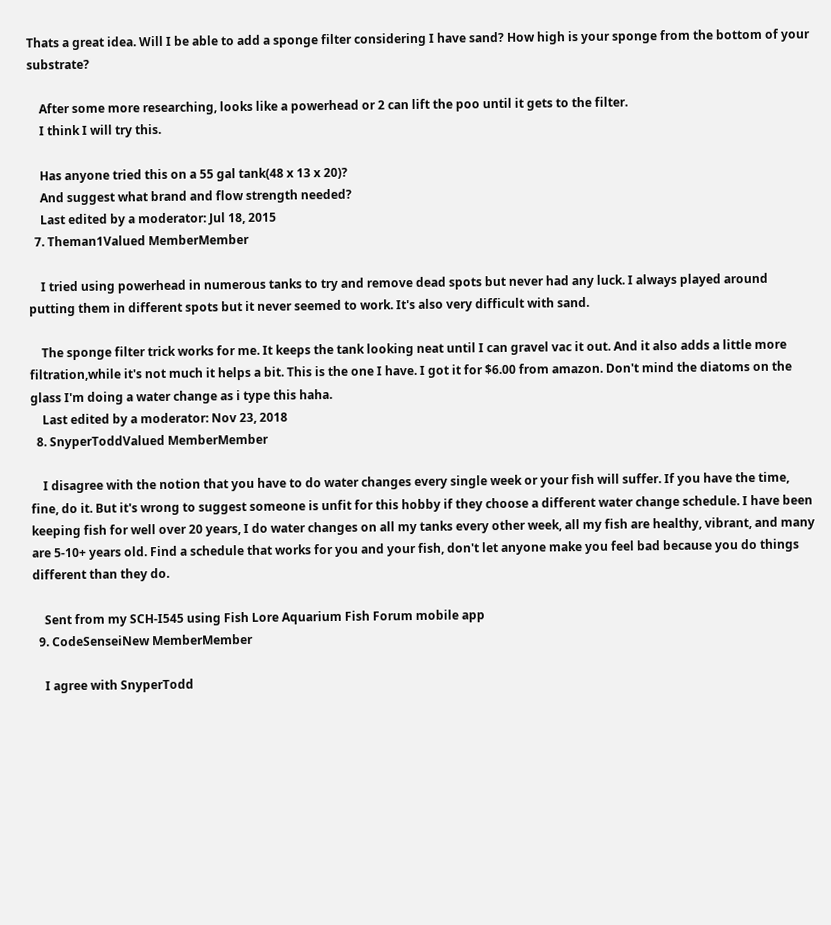Thats a great idea. Will I be able to add a sponge filter considering I have sand? How high is your sponge from the bottom of your substrate?

    After some more researching, looks like a powerhead or 2 can lift the poo until it gets to the filter.
    I think I will try this.

    Has anyone tried this on a 55 gal tank(48 x 13 x 20)?
    And suggest what brand and flow strength needed?
    Last edited by a moderator: Jul 18, 2015
  7. Theman1Valued MemberMember

    I tried using powerhead in numerous tanks to try and remove dead spots but never had any luck. I always played around putting them in different spots but it never seemed to work. It's also very difficult with sand.

    The sponge filter trick works for me. It keeps the tank looking neat until I can gravel vac it out. And it also adds a little more filtration,while it's not much it helps a bit. This is the one I have. I got it for $6.00 from amazon. Don't mind the diatoms on the glass I'm doing a water change as i type this haha.
    Last edited by a moderator: Nov 23, 2018
  8. SnyperToddValued MemberMember

    I disagree with the notion that you have to do water changes every single week or your fish will suffer. If you have the time, fine, do it. But it's wrong to suggest someone is unfit for this hobby if they choose a different water change schedule. I have been keeping fish for well over 20 years, I do water changes on all my tanks every other week, all my fish are healthy, vibrant, and many are 5-10+ years old. Find a schedule that works for you and your fish, don't let anyone make you feel bad because you do things different than they do.

    Sent from my SCH-I545 using Fish Lore Aquarium Fish Forum mobile app
  9. CodeSenseiNew MemberMember

    I agree with SnyperTodd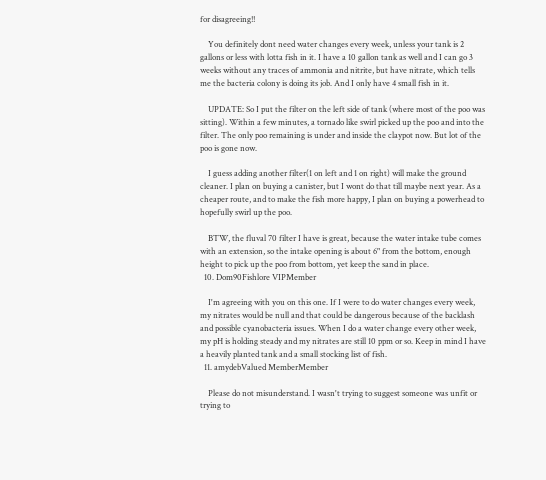for disagreeing!!

    You definitely dont need water changes every week, unless your tank is 2 gallons or less with lotta fish in it. I have a 10 gallon tank as well and I can go 3 weeks without any traces of ammonia and nitrite, but have nitrate, which tells me the bacteria colony is doing its job. And I only have 4 small fish in it.

    UPDATE: So I put the filter on the left side of tank (where most of the poo was sitting). Within a few minutes, a tornado like swirl picked up the poo and into the filter. The only poo remaining is under and inside the claypot now. But lot of the poo is gone now.

    I guess adding another filter(1 on left and 1 on right) will make the ground cleaner. I plan on buying a canister, but I wont do that till maybe next year. As a cheaper route, and to make the fish more happy, I plan on buying a powerhead to hopefully swirl up the poo.

    BTW, the fluval 70 filter I have is great, because the water intake tube comes with an extension, so the intake opening is about 6" from the bottom, enough height to pick up the poo from bottom, yet keep the sand in place.
  10. Dom90Fishlore VIPMember

    I'm agreeing with you on this one. If I were to do water changes every week, my nitrates would be null and that could be dangerous because of the backlash and possible cyanobacteria issues. When I do a water change every other week, my pH is holding steady and my nitrates are still 10 ppm or so. Keep in mind I have a heavily planted tank and a small stocking list of fish.
  11. amydebValued MemberMember

    Please do not misunderstand. I wasn't trying to suggest someone was unfit or trying to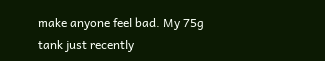make anyone feel bad. My 75g tank just recently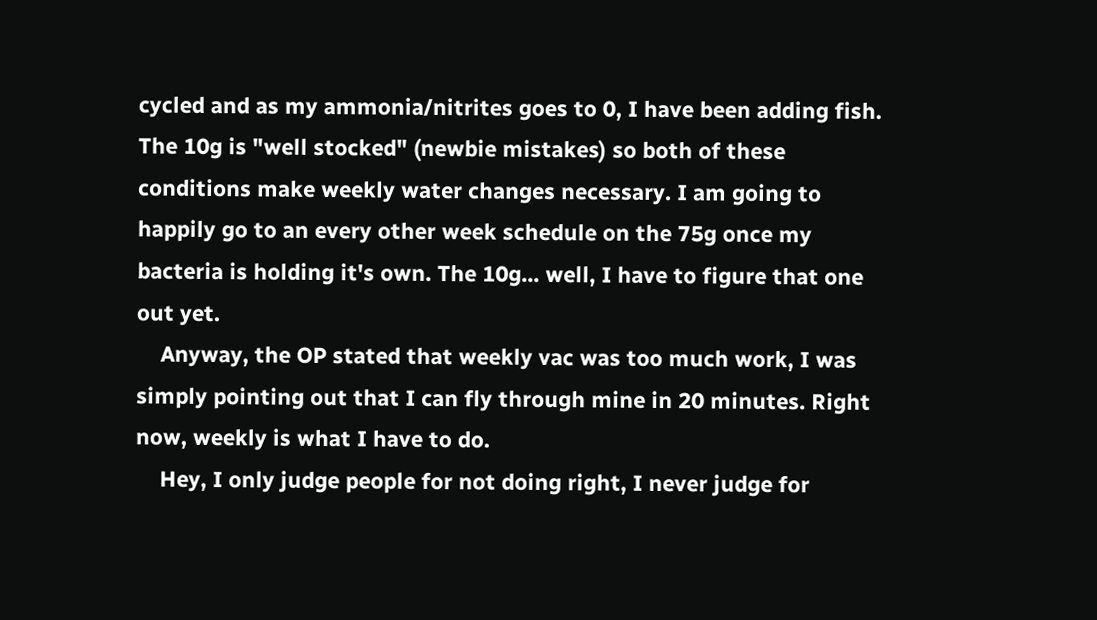cycled and as my ammonia/nitrites goes to 0, I have been adding fish. The 10g is "well stocked" (newbie mistakes) so both of these conditions make weekly water changes necessary. I am going to happily go to an every other week schedule on the 75g once my bacteria is holding it's own. The 10g... well, I have to figure that one out yet.
    Anyway, the OP stated that weekly vac was too much work, I was simply pointing out that I can fly through mine in 20 minutes. Right now, weekly is what I have to do.
    Hey, I only judge people for not doing right, I never judge for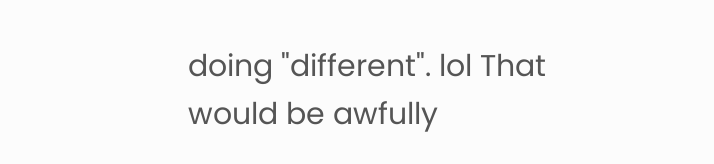doing "different". lol That would be awfully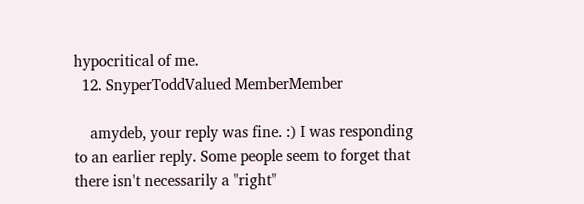hypocritical of me.
  12. SnyperToddValued MemberMember

    amydeb, your reply was fine. :) I was responding to an earlier reply. Some people seem to forget that there isn't necessarily a "right"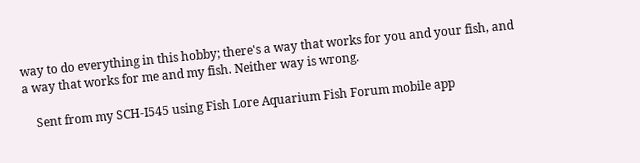way to do everything in this hobby; there's a way that works for you and your fish, and a way that works for me and my fish. Neither way is wrong.

    Sent from my SCH-I545 using Fish Lore Aquarium Fish Forum mobile app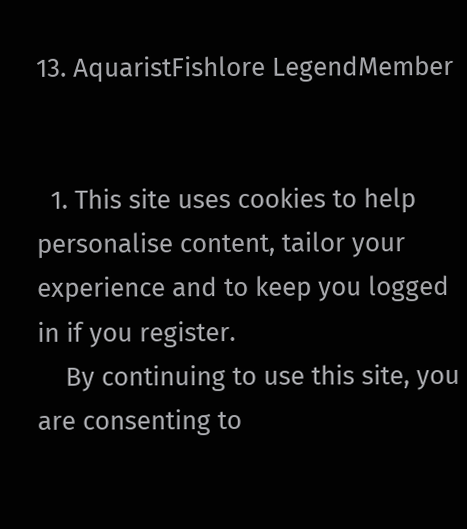13. AquaristFishlore LegendMember


  1. This site uses cookies to help personalise content, tailor your experience and to keep you logged in if you register.
    By continuing to use this site, you are consenting to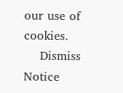our use of cookies.
    Dismiss Notice